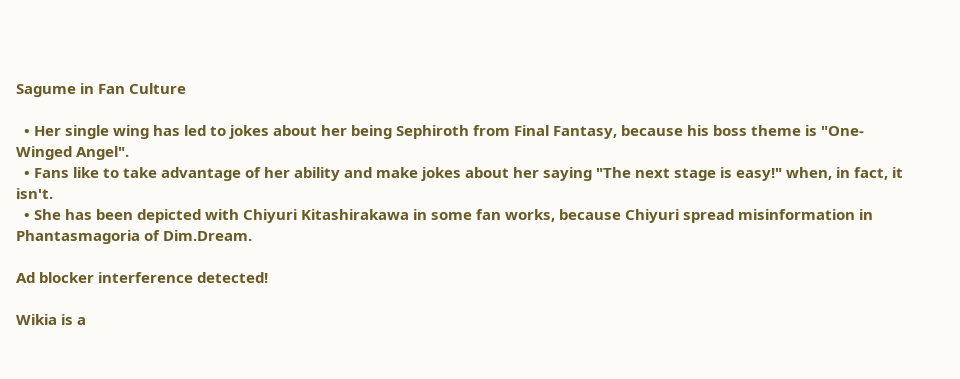Sagume in Fan Culture

  • Her single wing has led to jokes about her being Sephiroth from Final Fantasy, because his boss theme is "One-Winged Angel".
  • Fans like to take advantage of her ability and make jokes about her saying "The next stage is easy!" when, in fact, it isn't.
  • She has been depicted with Chiyuri Kitashirakawa in some fan works, because Chiyuri spread misinformation in Phantasmagoria of Dim.Dream.

Ad blocker interference detected!

Wikia is a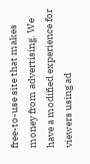free-to-use site that makes money from advertising. We have a modified experience for viewers using ad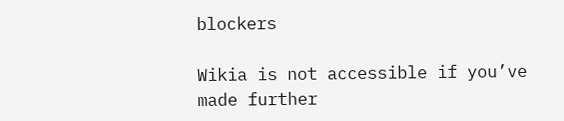blockers

Wikia is not accessible if you’ve made further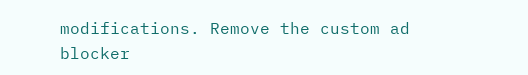modifications. Remove the custom ad blocker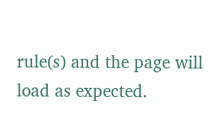rule(s) and the page will load as expected.